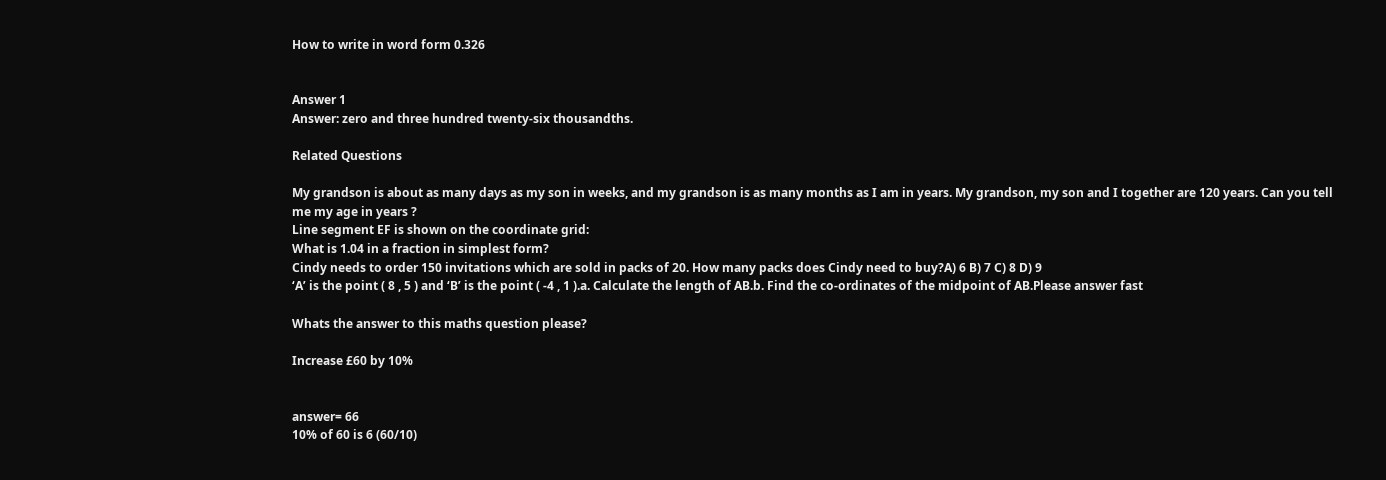How to write in word form 0.326


Answer 1
Answer: zero and three hundred twenty-six thousandths.

Related Questions

My grandson is about as many days as my son in weeks, and my grandson is as many months as I am in years. My grandson, my son and I together are 120 years. Can you tell me my age in years ?
Line segment EF is shown on the coordinate grid:
What is 1.04 in a fraction in simplest form?
Cindy needs to order 150 invitations which are sold in packs of 20. How many packs does Cindy need to buy?A) 6 B) 7 C) 8 D) 9
‘A’ is the point ( 8 , 5 ) and ‘B’ is the point ( -4 , 1 ).a. Calculate the length of AB.b. Find the co-ordinates of the midpoint of AB.Please answer fast

Whats the answer to this maths question please?

Increase £60 by 10%


answer= 66
10% of 60 is 6 (60/10)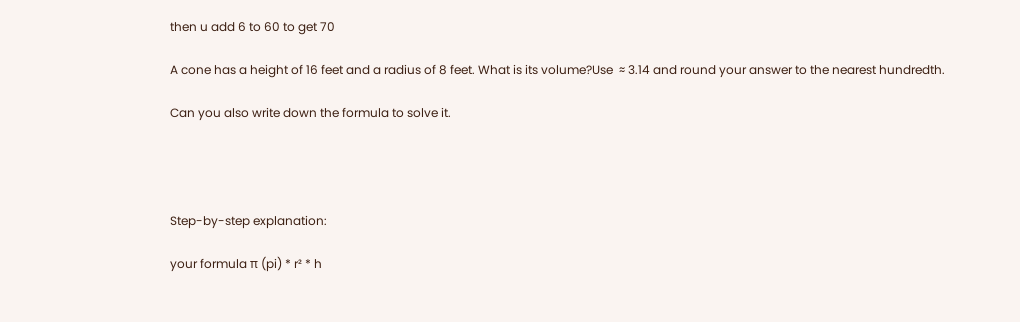then u add 6 to 60 to get 70

A cone has a height of 16 feet and a radius of 8 feet. What is its volume?Use  ≈ 3.14 and round your answer to the nearest hundredth.

Can you also write down the formula to solve it.




Step-by-step explanation:

your formula π (pi) * r² * h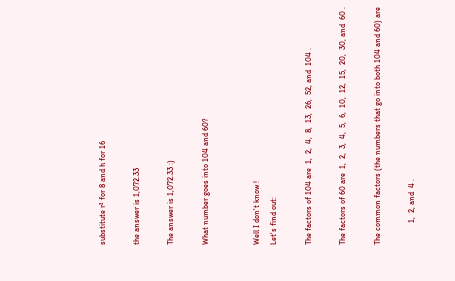substitute r² for 8 and h for 16

the answer is 1,072.33

The answer is 1,072.33 :)

What number goes into 104 and 60?


Well I don't know !
Let's find out:

The factors of 104 are  1,  2,  4,  8,  13,  26,  52, and  104 .

The factors of 60 are  1,  2,  3,  4,  5,  6,  10,  12,  15,  20,  30, and  60 .

The common factors (the numbers that go into both 104 and 60) are

           1,  2, and  4 .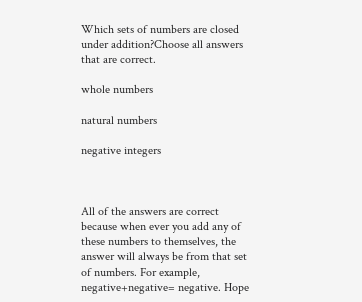Which sets of numbers are closed under addition?Choose all answers that are correct.

whole numbers

natural numbers

negative integers



All of the answers are correct because when ever you add any of these numbers to themselves, the answer will always be from that set of numbers. For example, negative+negative= negative. Hope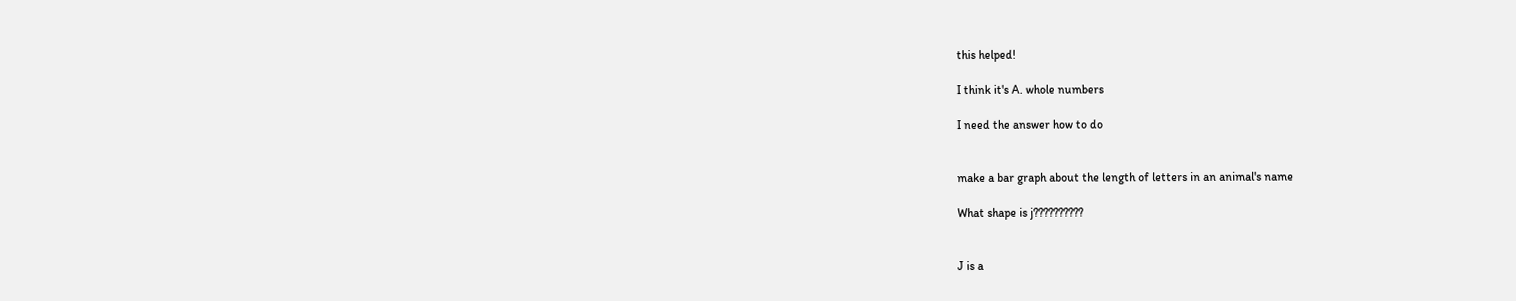this helped!

I think it's A. whole numbers

I need the answer how to do


make a bar graph about the length of letters in an animal's name

What shape is j??????????


J is a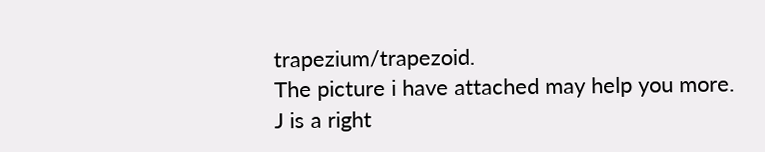trapezium/trapezoid.
The picture i have attached may help you more.
J is a right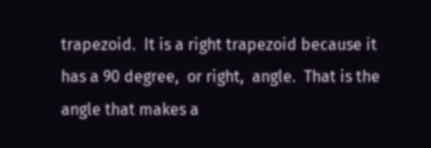trapezoid.  It is a right trapezoid because it has a 90 degree,  or right,  angle.  That is the angle that makes a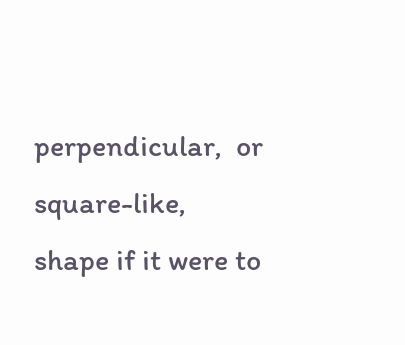perpendicular,  or square-like,  shape if it were to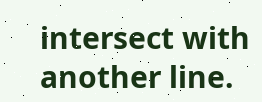intersect with another line.